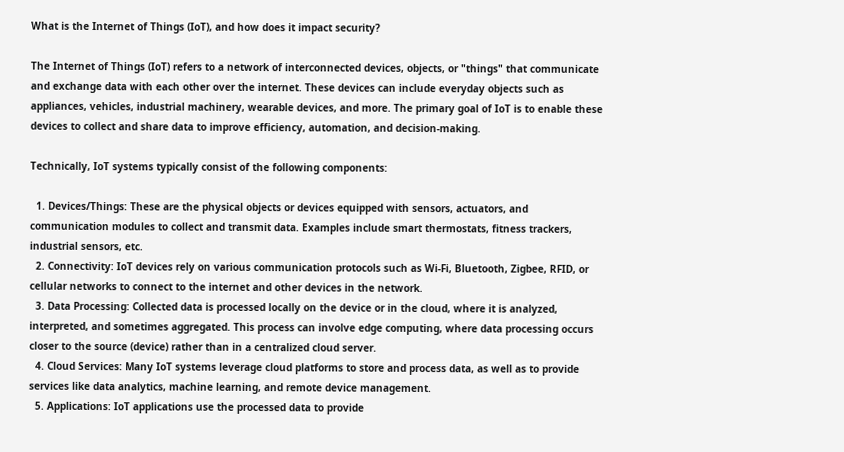What is the Internet of Things (IoT), and how does it impact security?

The Internet of Things (IoT) refers to a network of interconnected devices, objects, or "things" that communicate and exchange data with each other over the internet. These devices can include everyday objects such as appliances, vehicles, industrial machinery, wearable devices, and more. The primary goal of IoT is to enable these devices to collect and share data to improve efficiency, automation, and decision-making.

Technically, IoT systems typically consist of the following components:

  1. Devices/Things: These are the physical objects or devices equipped with sensors, actuators, and communication modules to collect and transmit data. Examples include smart thermostats, fitness trackers, industrial sensors, etc.
  2. Connectivity: IoT devices rely on various communication protocols such as Wi-Fi, Bluetooth, Zigbee, RFID, or cellular networks to connect to the internet and other devices in the network.
  3. Data Processing: Collected data is processed locally on the device or in the cloud, where it is analyzed, interpreted, and sometimes aggregated. This process can involve edge computing, where data processing occurs closer to the source (device) rather than in a centralized cloud server.
  4. Cloud Services: Many IoT systems leverage cloud platforms to store and process data, as well as to provide services like data analytics, machine learning, and remote device management.
  5. Applications: IoT applications use the processed data to provide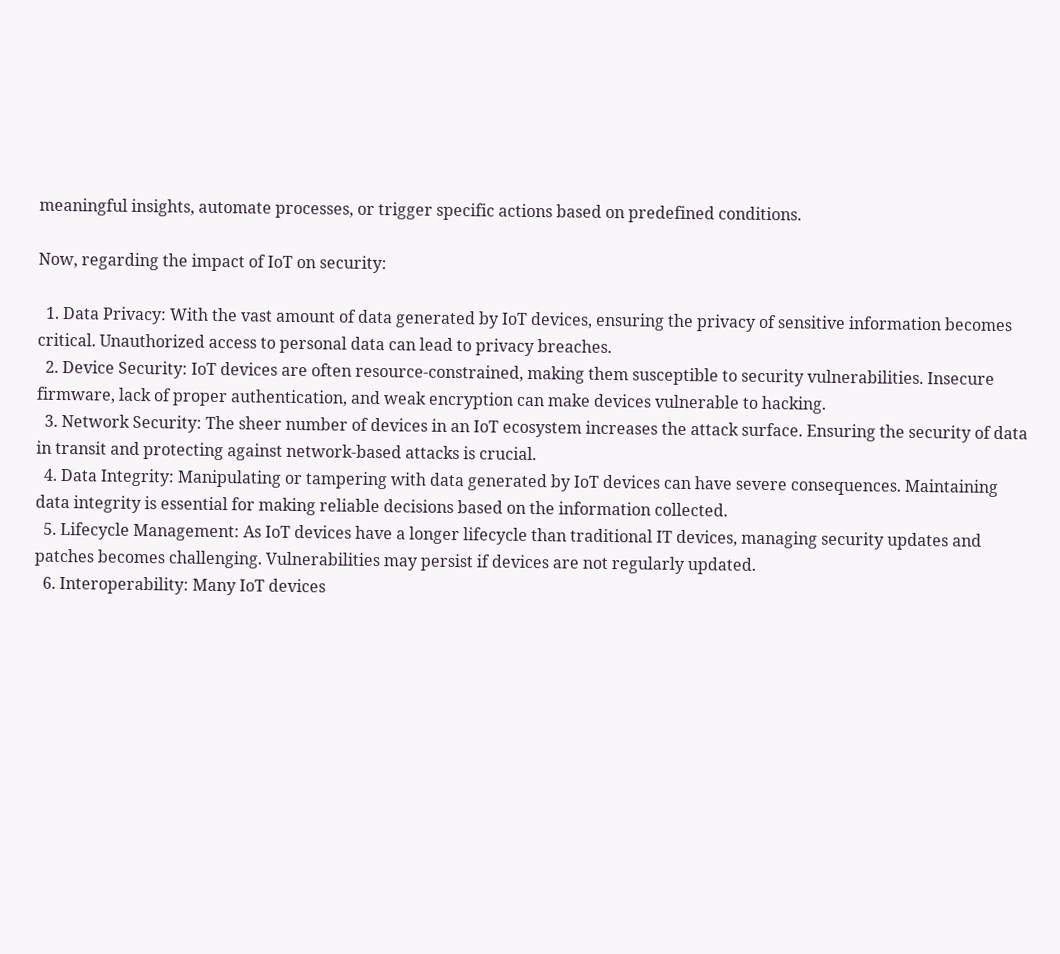meaningful insights, automate processes, or trigger specific actions based on predefined conditions.

Now, regarding the impact of IoT on security:

  1. Data Privacy: With the vast amount of data generated by IoT devices, ensuring the privacy of sensitive information becomes critical. Unauthorized access to personal data can lead to privacy breaches.
  2. Device Security: IoT devices are often resource-constrained, making them susceptible to security vulnerabilities. Insecure firmware, lack of proper authentication, and weak encryption can make devices vulnerable to hacking.
  3. Network Security: The sheer number of devices in an IoT ecosystem increases the attack surface. Ensuring the security of data in transit and protecting against network-based attacks is crucial.
  4. Data Integrity: Manipulating or tampering with data generated by IoT devices can have severe consequences. Maintaining data integrity is essential for making reliable decisions based on the information collected.
  5. Lifecycle Management: As IoT devices have a longer lifecycle than traditional IT devices, managing security updates and patches becomes challenging. Vulnerabilities may persist if devices are not regularly updated.
  6. Interoperability: Many IoT devices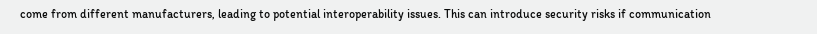come from different manufacturers, leading to potential interoperability issues. This can introduce security risks if communication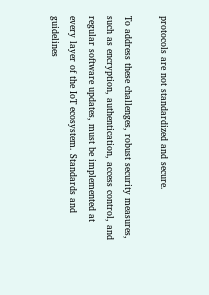protocols are not standardized and secure.

To address these challenges, robust security measures, such as encryption, authentication, access control, and regular software updates, must be implemented at every layer of the IoT ecosystem. Standards and guidelines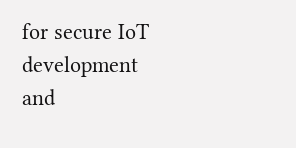for secure IoT development and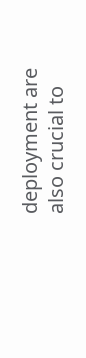deployment are also crucial to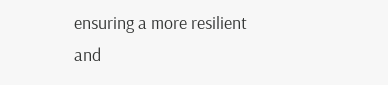ensuring a more resilient and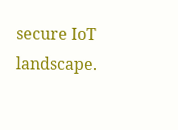secure IoT landscape.